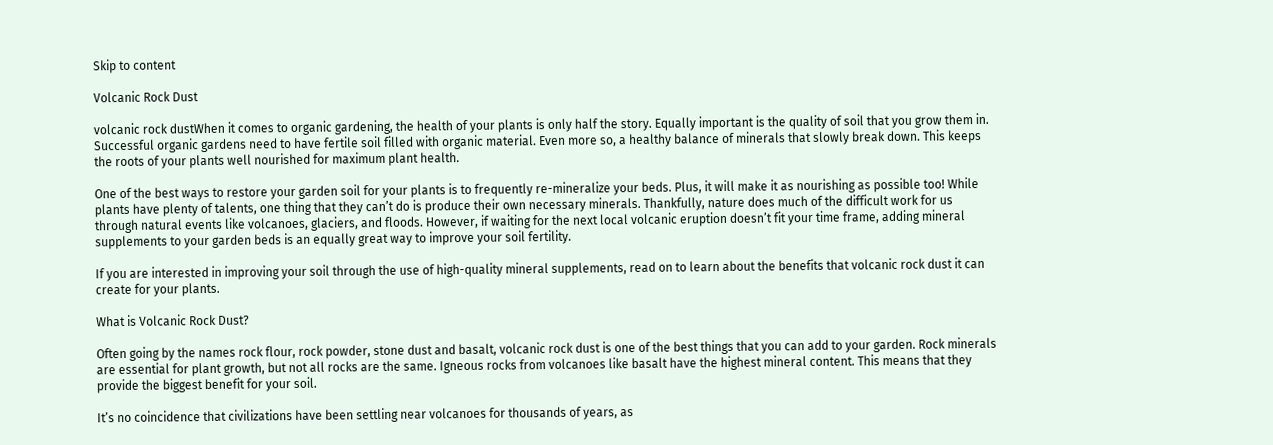Skip to content

Volcanic Rock Dust

volcanic rock dustWhen it comes to organic gardening, the health of your plants is only half the story. Equally important is the quality of soil that you grow them in. Successful organic gardens need to have fertile soil filled with organic material. Even more so, a healthy balance of minerals that slowly break down. This keeps the roots of your plants well nourished for maximum plant health.

One of the best ways to restore your garden soil for your plants is to frequently re-mineralize your beds. Plus, it will make it as nourishing as possible too! While plants have plenty of talents, one thing that they can’t do is produce their own necessary minerals. Thankfully, nature does much of the difficult work for us through natural events like volcanoes, glaciers, and floods. However, if waiting for the next local volcanic eruption doesn’t fit your time frame, adding mineral supplements to your garden beds is an equally great way to improve your soil fertility.

If you are interested in improving your soil through the use of high-quality mineral supplements, read on to learn about the benefits that volcanic rock dust it can create for your plants.

What is Volcanic Rock Dust?

Often going by the names rock flour, rock powder, stone dust and basalt, volcanic rock dust is one of the best things that you can add to your garden. Rock minerals are essential for plant growth, but not all rocks are the same. Igneous rocks from volcanoes like basalt have the highest mineral content. This means that they provide the biggest benefit for your soil.

It’s no coincidence that civilizations have been settling near volcanoes for thousands of years, as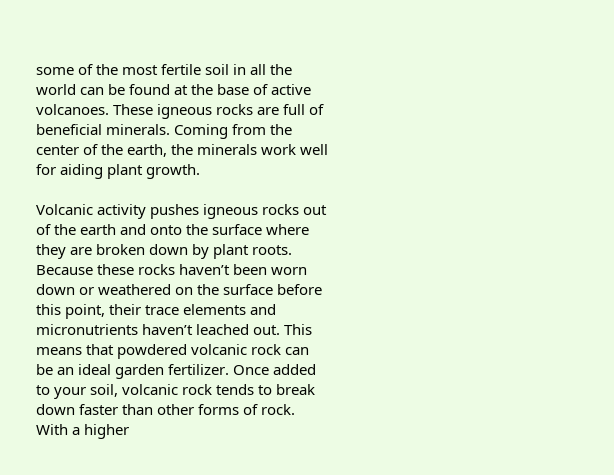some of the most fertile soil in all the world can be found at the base of active volcanoes. These igneous rocks are full of beneficial minerals. Coming from the center of the earth, the minerals work well for aiding plant growth.

Volcanic activity pushes igneous rocks out of the earth and onto the surface where they are broken down by plant roots. Because these rocks haven’t been worn down or weathered on the surface before this point, their trace elements and micronutrients haven’t leached out. This means that powdered volcanic rock can be an ideal garden fertilizer. Once added to your soil, volcanic rock tends to break down faster than other forms of rock. With a higher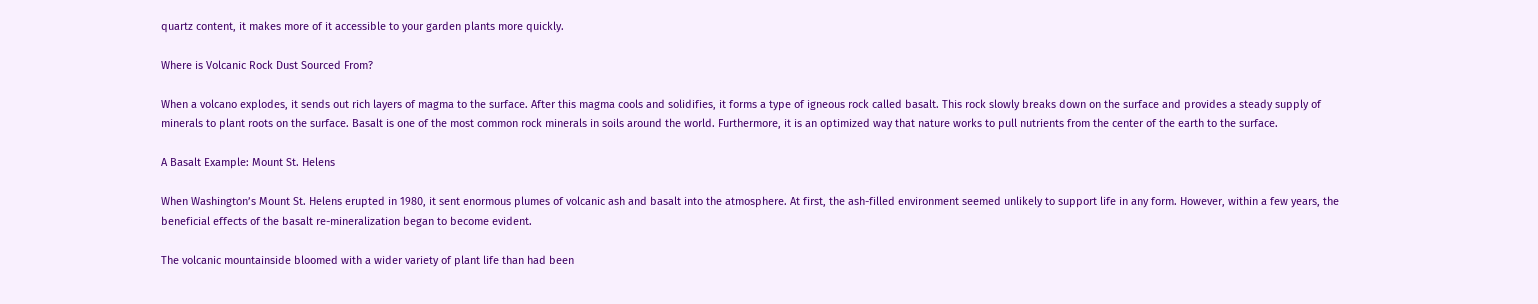quartz content, it makes more of it accessible to your garden plants more quickly.

Where is Volcanic Rock Dust Sourced From?

When a volcano explodes, it sends out rich layers of magma to the surface. After this magma cools and solidifies, it forms a type of igneous rock called basalt. This rock slowly breaks down on the surface and provides a steady supply of minerals to plant roots on the surface. Basalt is one of the most common rock minerals in soils around the world. Furthermore, it is an optimized way that nature works to pull nutrients from the center of the earth to the surface.

A Basalt Example: Mount St. Helens

When Washington’s Mount St. Helens erupted in 1980, it sent enormous plumes of volcanic ash and basalt into the atmosphere. At first, the ash-filled environment seemed unlikely to support life in any form. However, within a few years, the beneficial effects of the basalt re-mineralization began to become evident.

The volcanic mountainside bloomed with a wider variety of plant life than had been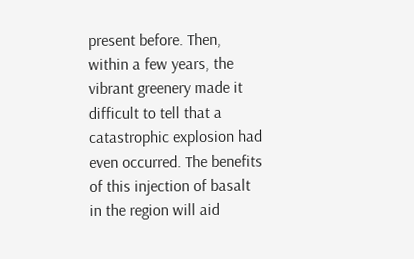present before. Then, within a few years, the vibrant greenery made it difficult to tell that a catastrophic explosion had even occurred. The benefits of this injection of basalt in the region will aid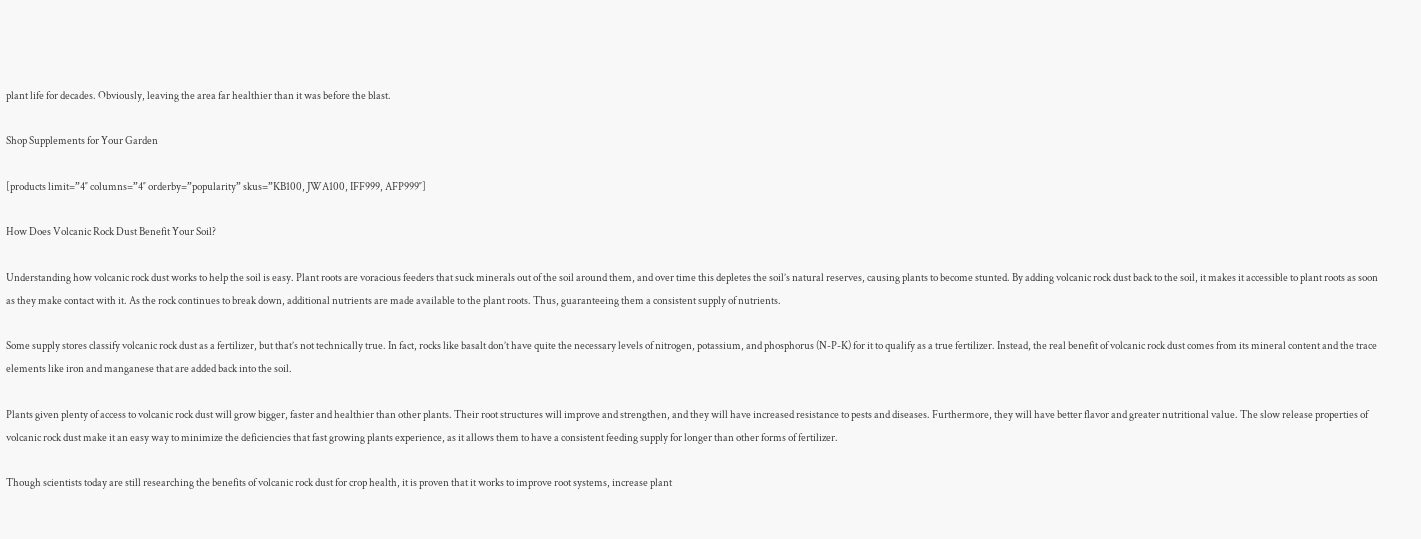plant life for decades. Obviously, leaving the area far healthier than it was before the blast.

Shop Supplements for Your Garden

[products limit=”4″ columns=”4″ orderby=”popularity” skus=”KB100, JWA100, IFF999, AFP999″]

How Does Volcanic Rock Dust Benefit Your Soil?

Understanding how volcanic rock dust works to help the soil is easy. Plant roots are voracious feeders that suck minerals out of the soil around them, and over time this depletes the soil’s natural reserves, causing plants to become stunted. By adding volcanic rock dust back to the soil, it makes it accessible to plant roots as soon as they make contact with it. As the rock continues to break down, additional nutrients are made available to the plant roots. Thus, guaranteeing them a consistent supply of nutrients.

Some supply stores classify volcanic rock dust as a fertilizer, but that’s not technically true. In fact, rocks like basalt don’t have quite the necessary levels of nitrogen, potassium, and phosphorus (N-P-K) for it to qualify as a true fertilizer. Instead, the real benefit of volcanic rock dust comes from its mineral content and the trace elements like iron and manganese that are added back into the soil.

Plants given plenty of access to volcanic rock dust will grow bigger, faster and healthier than other plants. Their root structures will improve and strengthen, and they will have increased resistance to pests and diseases. Furthermore, they will have better flavor and greater nutritional value. The slow release properties of volcanic rock dust make it an easy way to minimize the deficiencies that fast growing plants experience, as it allows them to have a consistent feeding supply for longer than other forms of fertilizer.

Though scientists today are still researching the benefits of volcanic rock dust for crop health, it is proven that it works to improve root systems, increase plant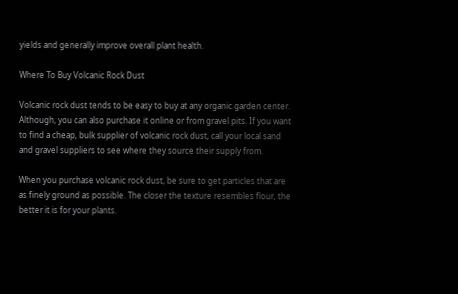yields and generally improve overall plant health.

Where To Buy Volcanic Rock Dust

Volcanic rock dust tends to be easy to buy at any organic garden center. Although, you can also purchase it online or from gravel pits. If you want to find a cheap, bulk supplier of volcanic rock dust, call your local sand and gravel suppliers to see where they source their supply from.

When you purchase volcanic rock dust, be sure to get particles that are as finely ground as possible. The closer the texture resembles flour, the better it is for your plants.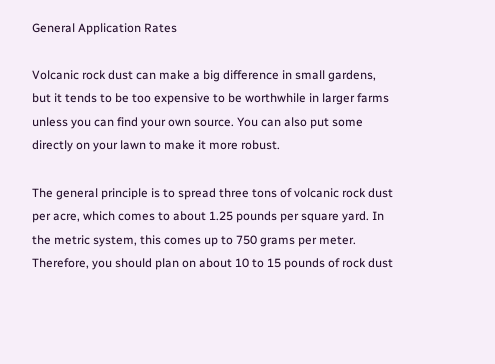General Application Rates

Volcanic rock dust can make a big difference in small gardens, but it tends to be too expensive to be worthwhile in larger farms unless you can find your own source. You can also put some directly on your lawn to make it more robust.

The general principle is to spread three tons of volcanic rock dust per acre, which comes to about 1.25 pounds per square yard. In the metric system, this comes up to 750 grams per meter. Therefore, you should plan on about 10 to 15 pounds of rock dust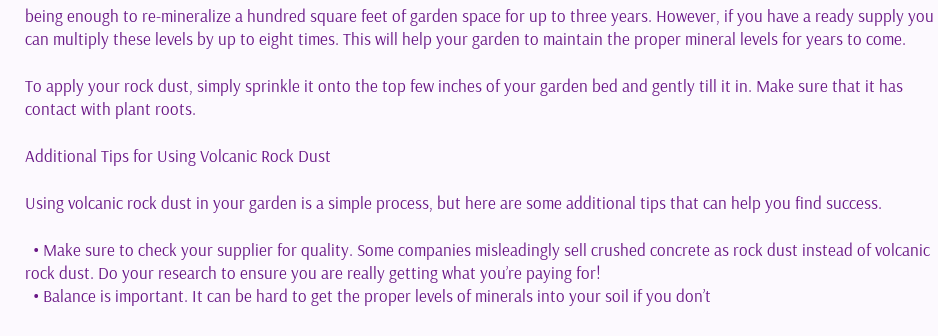being enough to re-mineralize a hundred square feet of garden space for up to three years. However, if you have a ready supply you can multiply these levels by up to eight times. This will help your garden to maintain the proper mineral levels for years to come.

To apply your rock dust, simply sprinkle it onto the top few inches of your garden bed and gently till it in. Make sure that it has contact with plant roots.

Additional Tips for Using Volcanic Rock Dust

Using volcanic rock dust in your garden is a simple process, but here are some additional tips that can help you find success.

  • Make sure to check your supplier for quality. Some companies misleadingly sell crushed concrete as rock dust instead of volcanic rock dust. Do your research to ensure you are really getting what you’re paying for!
  • Balance is important. It can be hard to get the proper levels of minerals into your soil if you don’t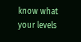know what your levels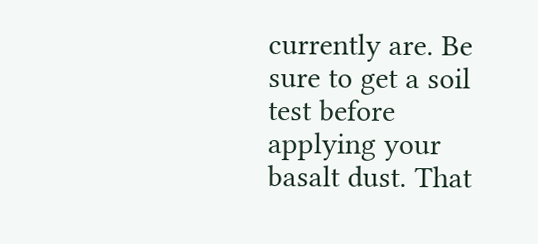currently are. Be sure to get a soil test before applying your basalt dust. That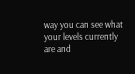way you can see what your levels currently are and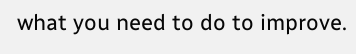what you need to do to improve.